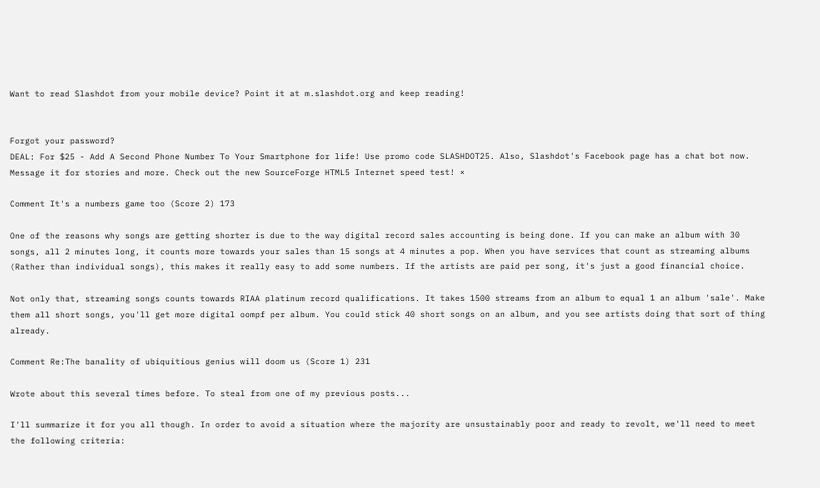Want to read Slashdot from your mobile device? Point it at m.slashdot.org and keep reading!


Forgot your password?
DEAL: For $25 - Add A Second Phone Number To Your Smartphone for life! Use promo code SLASHDOT25. Also, Slashdot's Facebook page has a chat bot now. Message it for stories and more. Check out the new SourceForge HTML5 Internet speed test! ×

Comment It's a numbers game too (Score 2) 173

One of the reasons why songs are getting shorter is due to the way digital record sales accounting is being done. If you can make an album with 30 songs, all 2 minutes long, it counts more towards your sales than 15 songs at 4 minutes a pop. When you have services that count as streaming albums (Rather than individual songs), this makes it really easy to add some numbers. If the artists are paid per song, it's just a good financial choice.

Not only that, streaming songs counts towards RIAA platinum record qualifications. It takes 1500 streams from an album to equal 1 an album 'sale'. Make them all short songs, you'll get more digital oompf per album. You could stick 40 short songs on an album, and you see artists doing that sort of thing already.

Comment Re:The banality of ubiquitious genius will doom us (Score 1) 231

Wrote about this several times before. To steal from one of my previous posts...

I'll summarize it for you all though. In order to avoid a situation where the majority are unsustainably poor and ready to revolt, we'll need to meet the following criteria: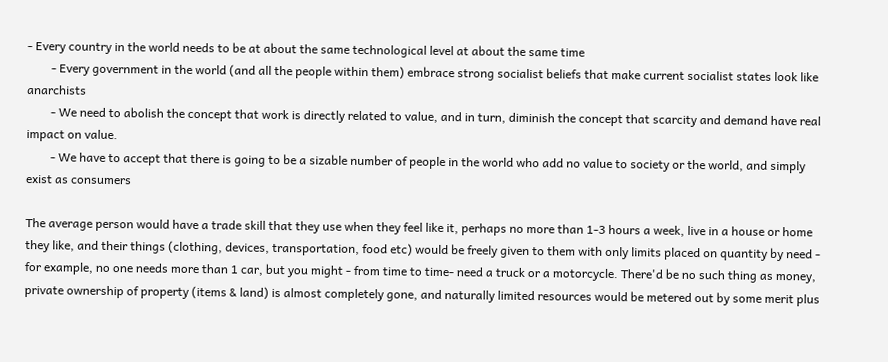- Every country in the world needs to be at about the same technological level at about the same time
        - Every government in the world (and all the people within them) embrace strong socialist beliefs that make current socialist states look like anarchists
        - We need to abolish the concept that work is directly related to value, and in turn, diminish the concept that scarcity and demand have real impact on value.
        - We have to accept that there is going to be a sizable number of people in the world who add no value to society or the world, and simply exist as consumers

The average person would have a trade skill that they use when they feel like it, perhaps no more than 1-3 hours a week, live in a house or home they like, and their things (clothing, devices, transportation, food etc) would be freely given to them with only limits placed on quantity by need - for example, no one needs more than 1 car, but you might - from time to time- need a truck or a motorcycle. There'd be no such thing as money, private ownership of property (items & land) is almost completely gone, and naturally limited resources would be metered out by some merit plus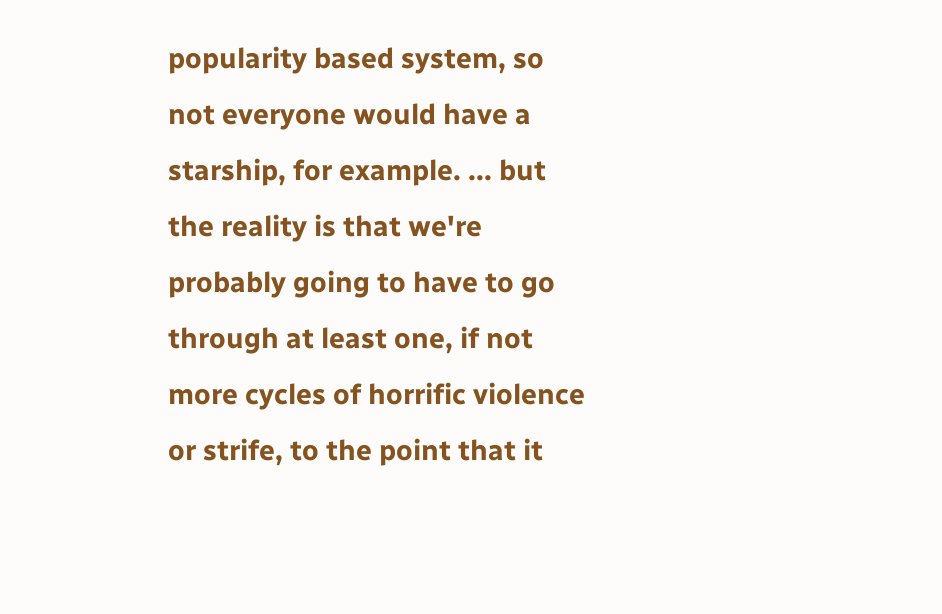popularity based system, so not everyone would have a starship, for example. ... but the reality is that we're probably going to have to go through at least one, if not more cycles of horrific violence or strife, to the point that it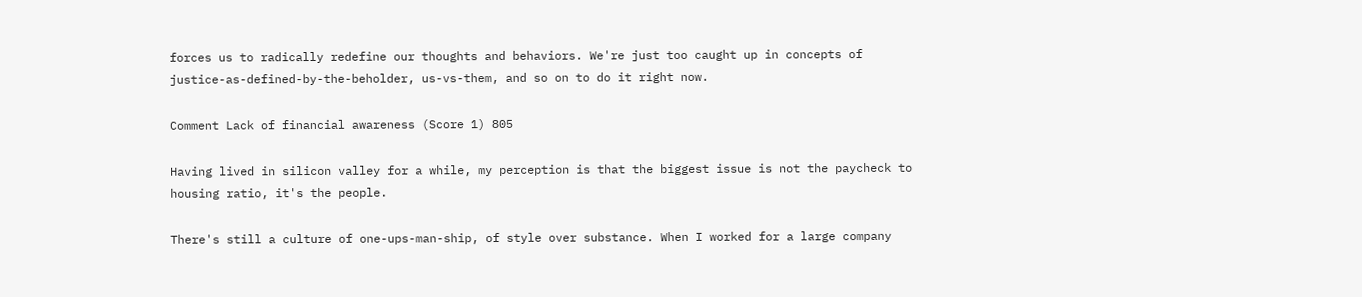forces us to radically redefine our thoughts and behaviors. We're just too caught up in concepts of justice-as-defined-by-the-beholder, us-vs-them, and so on to do it right now.

Comment Lack of financial awareness (Score 1) 805

Having lived in silicon valley for a while, my perception is that the biggest issue is not the paycheck to housing ratio, it's the people.

There's still a culture of one-ups-man-ship, of style over substance. When I worked for a large company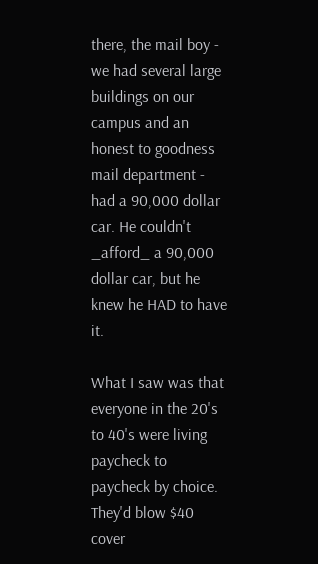there, the mail boy - we had several large buildings on our campus and an honest to goodness mail department - had a 90,000 dollar car. He couldn't _afford_ a 90,000 dollar car, but he knew he HAD to have it.

What I saw was that everyone in the 20's to 40's were living paycheck to paycheck by choice. They'd blow $40 cover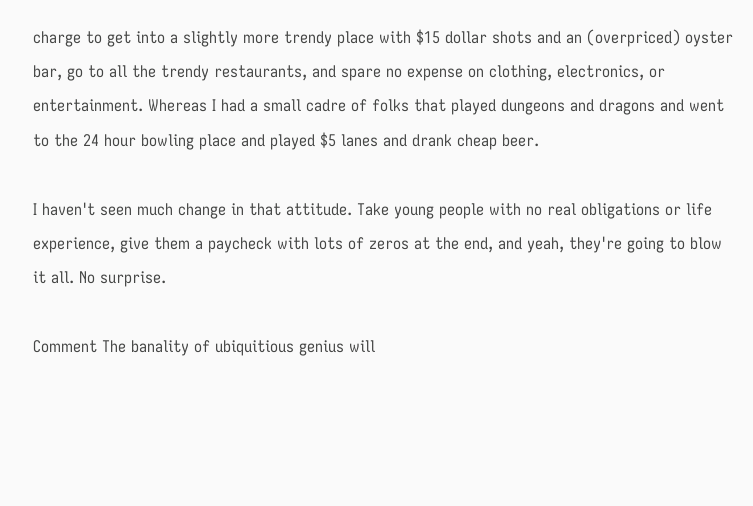charge to get into a slightly more trendy place with $15 dollar shots and an (overpriced) oyster bar, go to all the trendy restaurants, and spare no expense on clothing, electronics, or entertainment. Whereas I had a small cadre of folks that played dungeons and dragons and went to the 24 hour bowling place and played $5 lanes and drank cheap beer.

I haven't seen much change in that attitude. Take young people with no real obligations or life experience, give them a paycheck with lots of zeros at the end, and yeah, they're going to blow it all. No surprise.

Comment The banality of ubiquitious genius will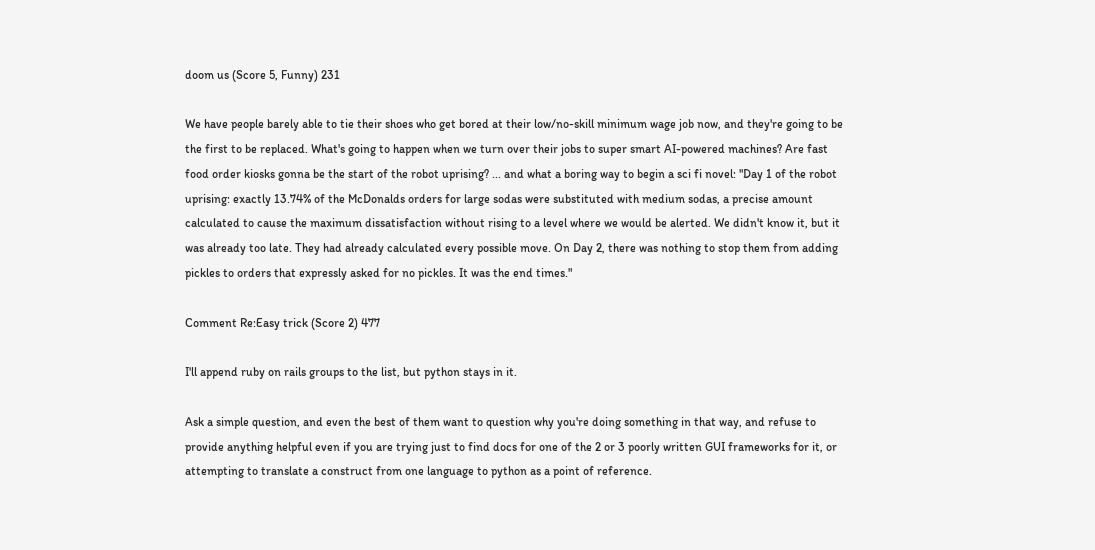doom us (Score 5, Funny) 231

We have people barely able to tie their shoes who get bored at their low/no-skill minimum wage job now, and they're going to be the first to be replaced. What's going to happen when we turn over their jobs to super smart AI-powered machines? Are fast food order kiosks gonna be the start of the robot uprising? ... and what a boring way to begin a sci fi novel: "Day 1 of the robot uprising: exactly 13.74% of the McDonalds orders for large sodas were substituted with medium sodas, a precise amount calculated to cause the maximum dissatisfaction without rising to a level where we would be alerted. We didn't know it, but it was already too late. They had already calculated every possible move. On Day 2, there was nothing to stop them from adding pickles to orders that expressly asked for no pickles. It was the end times."

Comment Re:Easy trick (Score 2) 477

I'll append ruby on rails groups to the list, but python stays in it.

Ask a simple question, and even the best of them want to question why you're doing something in that way, and refuse to provide anything helpful even if you are trying just to find docs for one of the 2 or 3 poorly written GUI frameworks for it, or attempting to translate a construct from one language to python as a point of reference.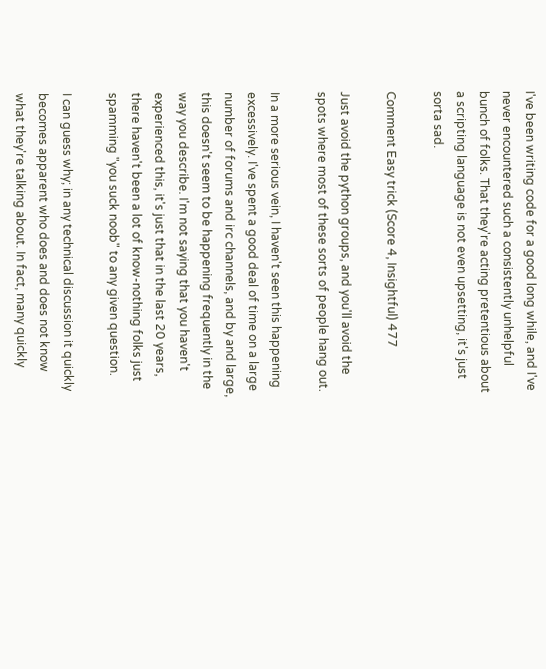I've been writing code for a good long while, and I've never encountered such a consistently unhelpful bunch of folks. That they're acting pretentious about a scripting language is not even upsetting, it's just sorta sad.

Comment Easy trick (Score 4, Insightful) 477

Just avoid the python groups, and you'll avoid the spots where most of these sorts of people hang out.

In a more serious vein, I haven't seen this happening excessively. I've spent a good deal of time on a large number of forums and irc channels, and by and large, this doesn't seem to be happening frequently in the way you describe. I'm not saying that you haven't experienced this, it's just that in the last 20 years, there haven't been a lot of know-nothing folks just spamming "you suck noob" to any given question.

I can guess why; in any technical discussion it quickly becomes apparent who does and does not know what they're talking about. In fact, many quickly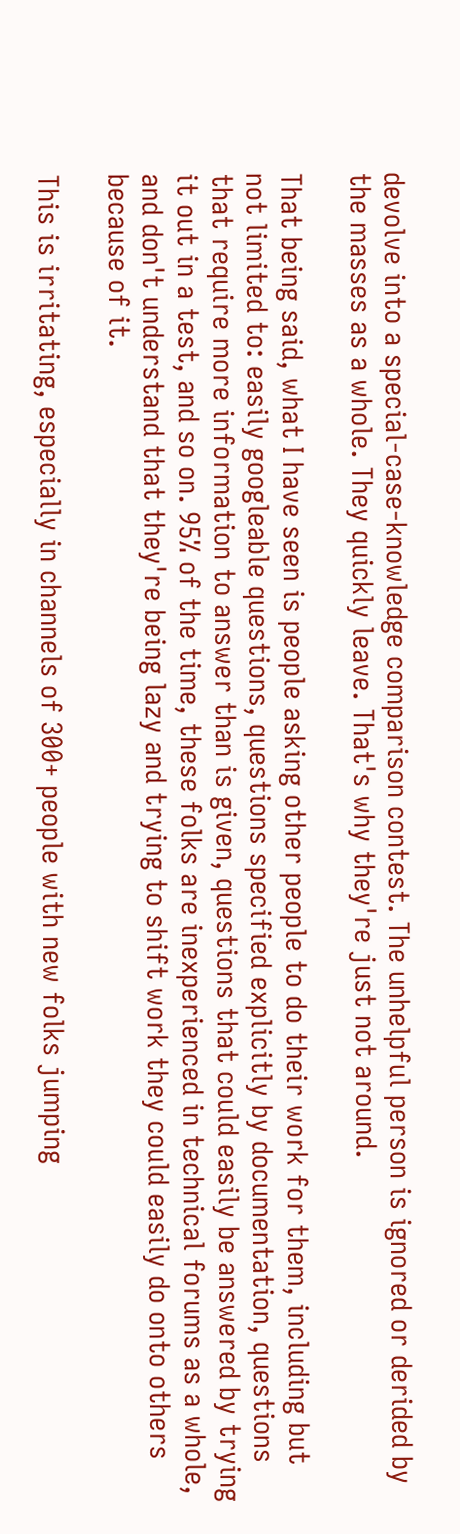devolve into a special-case-knowledge comparison contest. The unhelpful person is ignored or derided by the masses as a whole. They quickly leave. That's why they're just not around.

That being said, what I have seen is people asking other people to do their work for them, including but not limited to: easily googleable questions, questions specified explicitly by documentation, questions that require more information to answer than is given, questions that could easily be answered by trying it out in a test, and so on. 95% of the time, these folks are inexperienced in technical forums as a whole, and don't understand that they're being lazy and trying to shift work they could easily do onto others because of it.

This is irritating, especially in channels of 300+ people with new folks jumping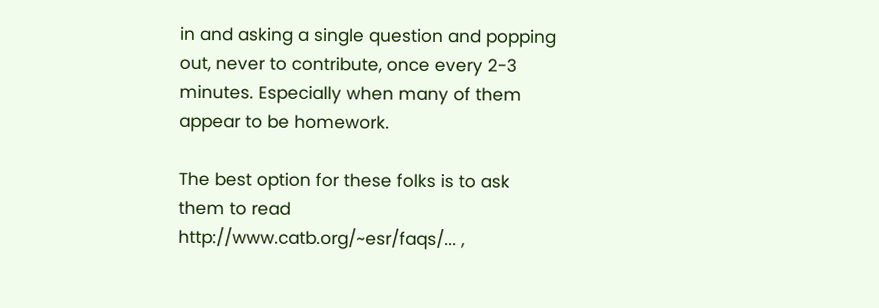in and asking a single question and popping out, never to contribute, once every 2-3 minutes. Especially when many of them appear to be homework.

The best option for these folks is to ask them to read http://www.catb.org/~esr/faqs/... ,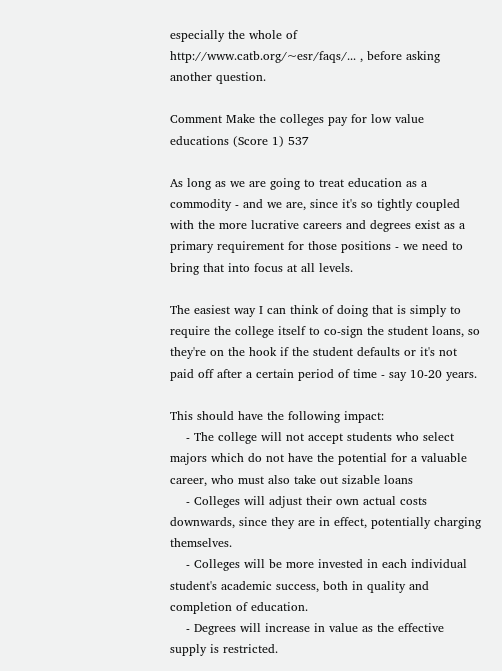especially the whole of http://www.catb.org/~esr/faqs/... , before asking another question.

Comment Make the colleges pay for low value educations (Score 1) 537

As long as we are going to treat education as a commodity - and we are, since it's so tightly coupled with the more lucrative careers and degrees exist as a primary requirement for those positions - we need to bring that into focus at all levels.

The easiest way I can think of doing that is simply to require the college itself to co-sign the student loans, so they're on the hook if the student defaults or it's not paid off after a certain period of time - say 10-20 years.

This should have the following impact:
    - The college will not accept students who select majors which do not have the potential for a valuable career, who must also take out sizable loans
    - Colleges will adjust their own actual costs downwards, since they are in effect, potentially charging themselves.
    - Colleges will be more invested in each individual student's academic success, both in quality and completion of education.
    - Degrees will increase in value as the effective supply is restricted.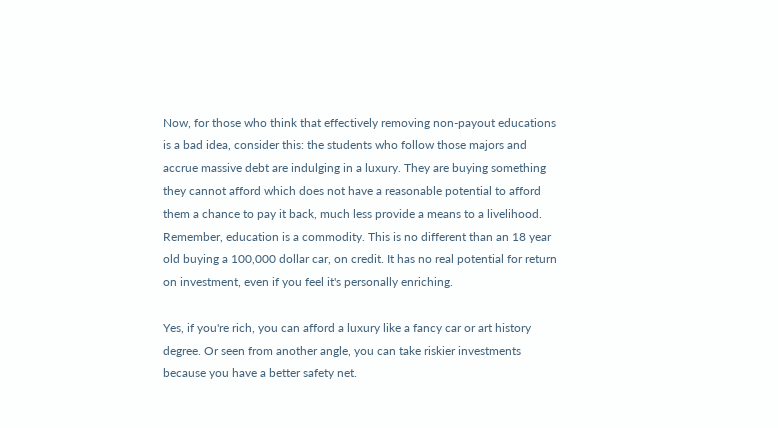Now, for those who think that effectively removing non-payout educations is a bad idea, consider this: the students who follow those majors and accrue massive debt are indulging in a luxury. They are buying something they cannot afford which does not have a reasonable potential to afford them a chance to pay it back, much less provide a means to a livelihood. Remember, education is a commodity. This is no different than an 18 year old buying a 100,000 dollar car, on credit. It has no real potential for return on investment, even if you feel it's personally enriching.

Yes, if you're rich, you can afford a luxury like a fancy car or art history degree. Or seen from another angle, you can take riskier investments because you have a better safety net.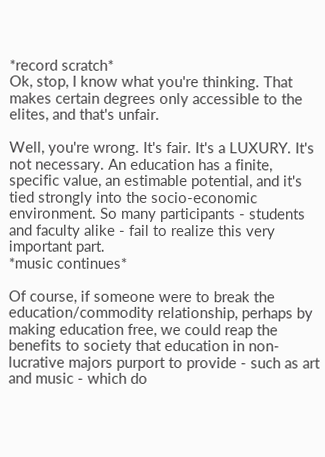*record scratch*
Ok, stop, I know what you're thinking. That makes certain degrees only accessible to the elites, and that's unfair.

Well, you're wrong. It's fair. It's a LUXURY. It's not necessary. An education has a finite, specific value, an estimable potential, and it's tied strongly into the socio-economic environment. So many participants - students and faculty alike - fail to realize this very important part.
*music continues*

Of course, if someone were to break the education/commodity relationship, perhaps by making education free, we could reap the benefits to society that education in non-lucrative majors purport to provide - such as art and music - which do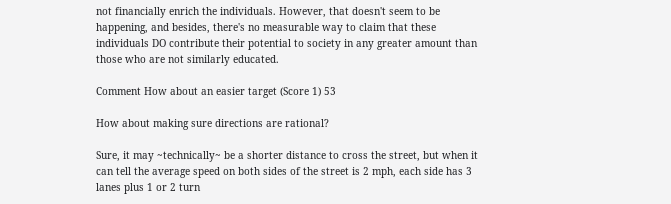not financially enrich the individuals. However, that doesn't seem to be happening, and besides, there's no measurable way to claim that these individuals DO contribute their potential to society in any greater amount than those who are not similarly educated.

Comment How about an easier target (Score 1) 53

How about making sure directions are rational?

Sure, it may ~technically~ be a shorter distance to cross the street, but when it can tell the average speed on both sides of the street is 2 mph, each side has 3 lanes plus 1 or 2 turn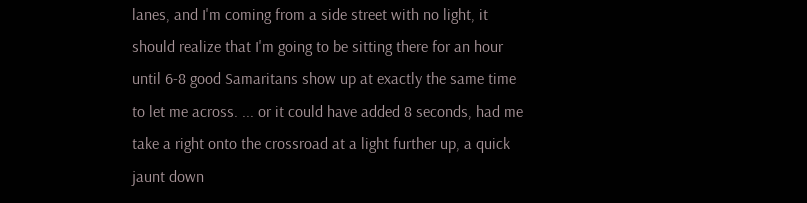lanes, and I'm coming from a side street with no light, it should realize that I'm going to be sitting there for an hour until 6-8 good Samaritans show up at exactly the same time to let me across. ... or it could have added 8 seconds, had me take a right onto the crossroad at a light further up, a quick jaunt down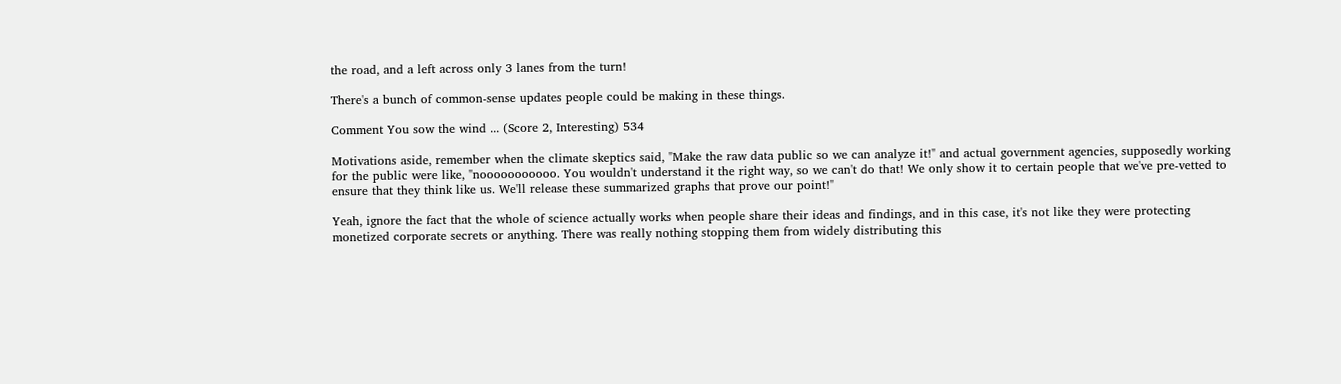the road, and a left across only 3 lanes from the turn!

There's a bunch of common-sense updates people could be making in these things.

Comment You sow the wind ... (Score 2, Interesting) 534

Motivations aside, remember when the climate skeptics said, "Make the raw data public so we can analyze it!" and actual government agencies, supposedly working for the public were like, "nooooooooooo. You wouldn't understand it the right way, so we can't do that! We only show it to certain people that we've pre-vetted to ensure that they think like us. We'll release these summarized graphs that prove our point!"

Yeah, ignore the fact that the whole of science actually works when people share their ideas and findings, and in this case, it's not like they were protecting monetized corporate secrets or anything. There was really nothing stopping them from widely distributing this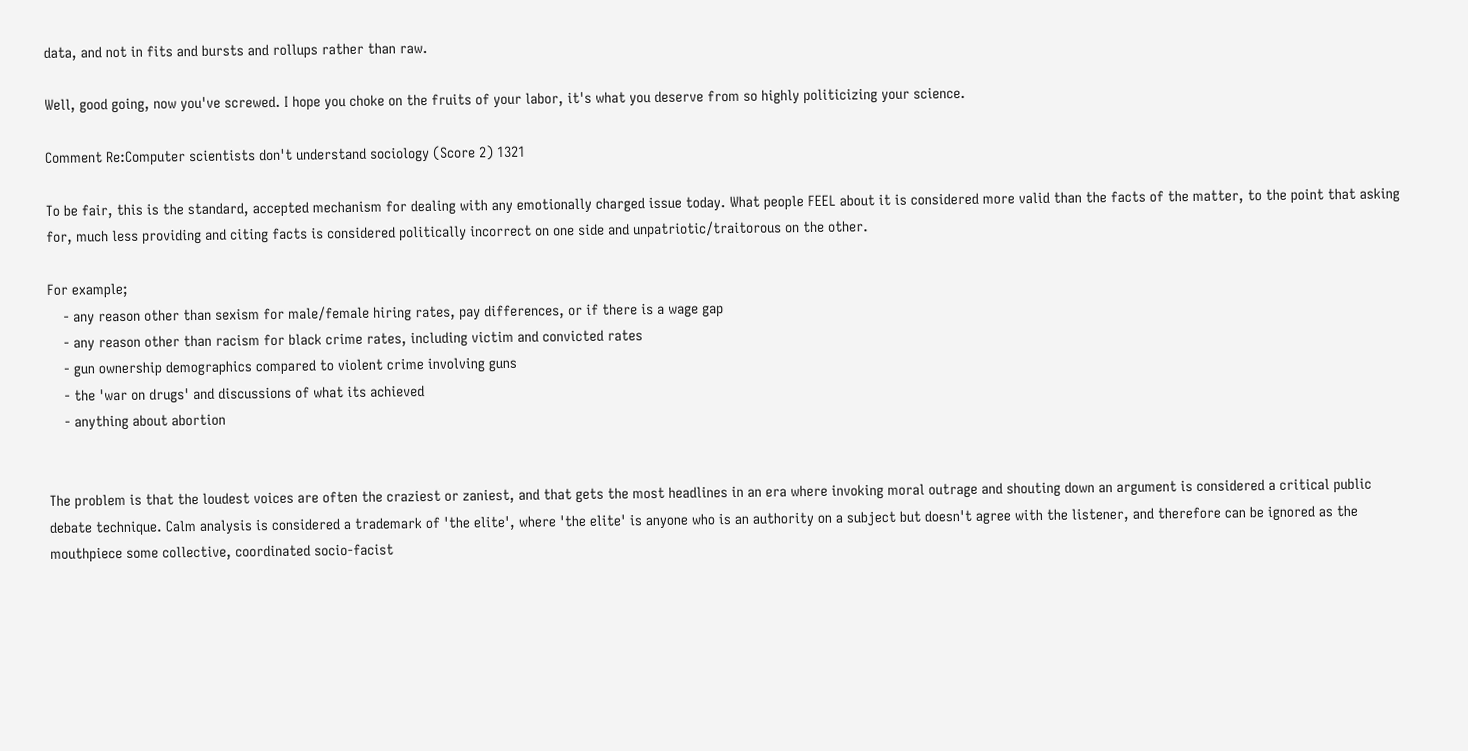data, and not in fits and bursts and rollups rather than raw.

Well, good going, now you've screwed. I hope you choke on the fruits of your labor, it's what you deserve from so highly politicizing your science.

Comment Re:Computer scientists don't understand sociology (Score 2) 1321

To be fair, this is the standard, accepted mechanism for dealing with any emotionally charged issue today. What people FEEL about it is considered more valid than the facts of the matter, to the point that asking for, much less providing and citing facts is considered politically incorrect on one side and unpatriotic/traitorous on the other.

For example;
    - any reason other than sexism for male/female hiring rates, pay differences, or if there is a wage gap
    - any reason other than racism for black crime rates, including victim and convicted rates
    - gun ownership demographics compared to violent crime involving guns
    - the 'war on drugs' and discussions of what its achieved
    - anything about abortion


The problem is that the loudest voices are often the craziest or zaniest, and that gets the most headlines in an era where invoking moral outrage and shouting down an argument is considered a critical public debate technique. Calm analysis is considered a trademark of 'the elite', where 'the elite' is anyone who is an authority on a subject but doesn't agree with the listener, and therefore can be ignored as the mouthpiece some collective, coordinated socio-facist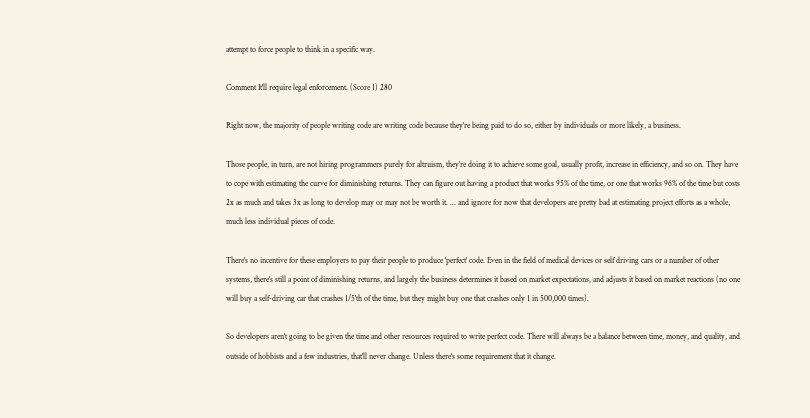attempt to force people to think in a specific way.

Comment It'll require legal enforcement. (Score 1) 280

Right now, the majority of people writing code are writing code because they're being paid to do so, either by individuals or more likely, a business.

Those people, in turn, are not hiring programmers purely for altruism, they're doing it to achieve some goal, usually profit, increase in efficiency, and so on. They have to cope with estimating the curve for diminishing returns. They can figure out having a product that works 95% of the time, or one that works 96% of the time but costs 2x as much and takes 3x as long to develop may or may not be worth it. ... and ignore for now that developers are pretty bad at estimating project efforts as a whole, much less individual pieces of code.

There's no incentive for these employers to pay their people to produce 'perfect' code. Even in the field of medical devices or self driving cars or a number of other systems, there's still a point of diminishing returns, and largely the business determines it based on market expectations, and adjusts it based on market reactions (no one will buy a self-driving car that crashes 1/5'th of the time, but they might buy one that crashes only 1 in 500,000 times).

So developers aren't going to be given the time and other resources required to write perfect code. There will always be a balance between time, money, and quality, and outside of hobbists and a few industries, that'll never change. Unless there's some requirement that it change.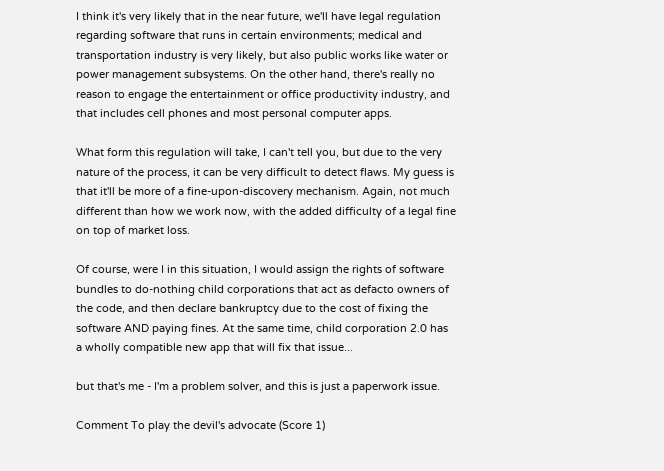I think it's very likely that in the near future, we'll have legal regulation regarding software that runs in certain environments; medical and transportation industry is very likely, but also public works like water or power management subsystems. On the other hand, there's really no reason to engage the entertainment or office productivity industry, and that includes cell phones and most personal computer apps.

What form this regulation will take, I can't tell you, but due to the very nature of the process, it can be very difficult to detect flaws. My guess is that it'll be more of a fine-upon-discovery mechanism. Again, not much different than how we work now, with the added difficulty of a legal fine on top of market loss.

Of course, were I in this situation, I would assign the rights of software bundles to do-nothing child corporations that act as defacto owners of the code, and then declare bankruptcy due to the cost of fixing the software AND paying fines. At the same time, child corporation 2.0 has a wholly compatible new app that will fix that issue...

but that's me - I'm a problem solver, and this is just a paperwork issue.

Comment To play the devil's advocate (Score 1)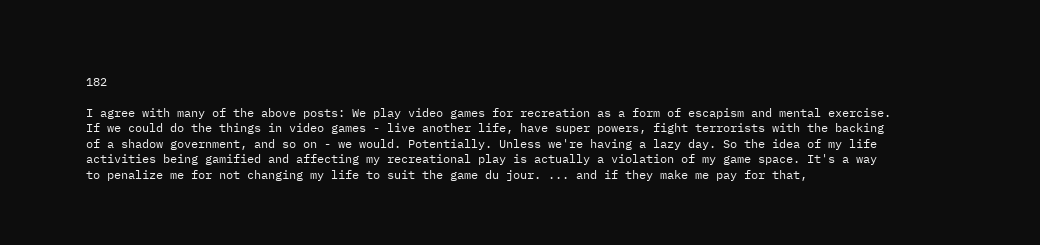182

I agree with many of the above posts: We play video games for recreation as a form of escapism and mental exercise. If we could do the things in video games - live another life, have super powers, fight terrorists with the backing of a shadow government, and so on - we would. Potentially. Unless we're having a lazy day. So the idea of my life activities being gamified and affecting my recreational play is actually a violation of my game space. It's a way to penalize me for not changing my life to suit the game du jour. ... and if they make me pay for that,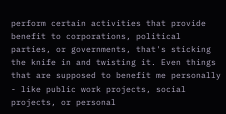perform certain activities that provide benefit to corporations, political parties, or governments, that's sticking the knife in and twisting it. Even things that are supposed to benefit me personally - like public work projects, social projects, or personal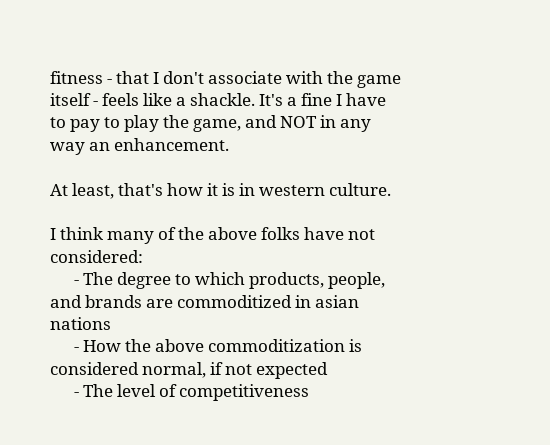fitness - that I don't associate with the game itself - feels like a shackle. It's a fine I have to pay to play the game, and NOT in any way an enhancement.

At least, that's how it is in western culture.

I think many of the above folks have not considered:
      - The degree to which products, people, and brands are commoditized in asian nations
      - How the above commoditization is considered normal, if not expected
      - The level of competitiveness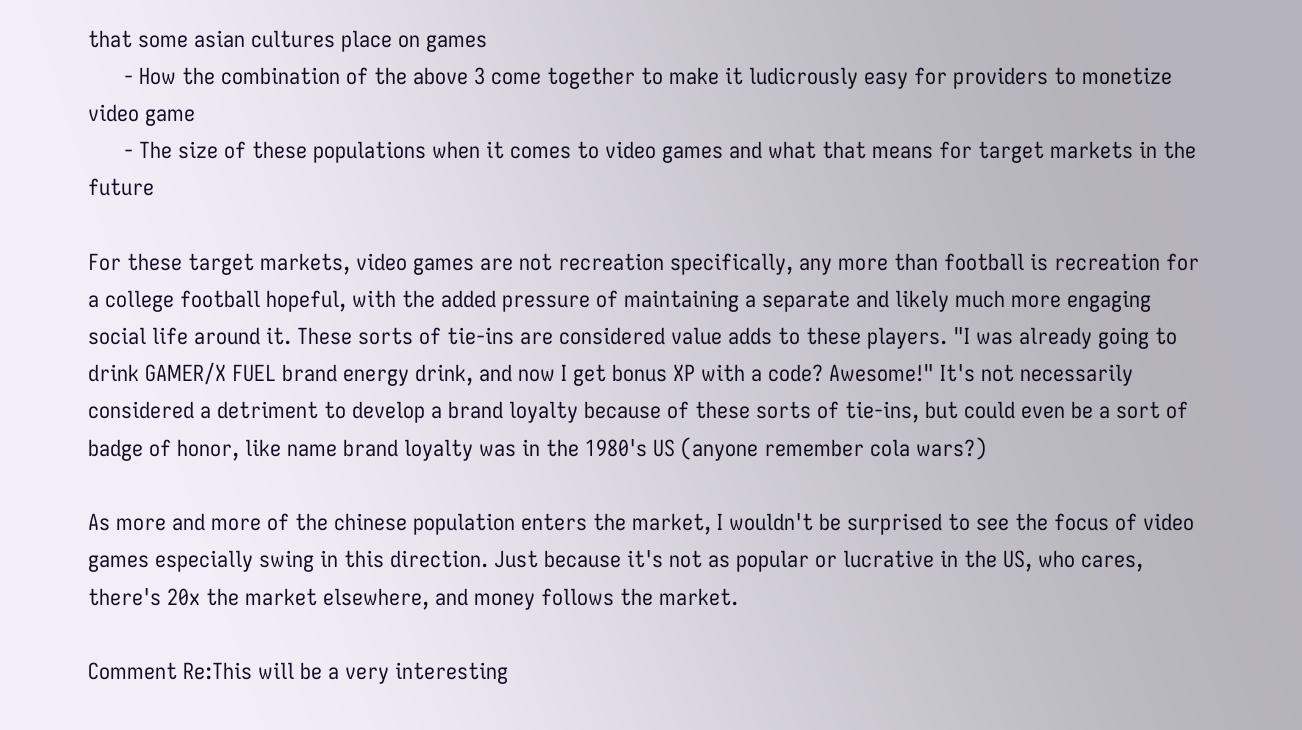that some asian cultures place on games
      - How the combination of the above 3 come together to make it ludicrously easy for providers to monetize video game
      - The size of these populations when it comes to video games and what that means for target markets in the future

For these target markets, video games are not recreation specifically, any more than football is recreation for a college football hopeful, with the added pressure of maintaining a separate and likely much more engaging social life around it. These sorts of tie-ins are considered value adds to these players. "I was already going to drink GAMER/X FUEL brand energy drink, and now I get bonus XP with a code? Awesome!" It's not necessarily considered a detriment to develop a brand loyalty because of these sorts of tie-ins, but could even be a sort of badge of honor, like name brand loyalty was in the 1980's US (anyone remember cola wars?)

As more and more of the chinese population enters the market, I wouldn't be surprised to see the focus of video games especially swing in this direction. Just because it's not as popular or lucrative in the US, who cares, there's 20x the market elsewhere, and money follows the market.

Comment Re:This will be a very interesting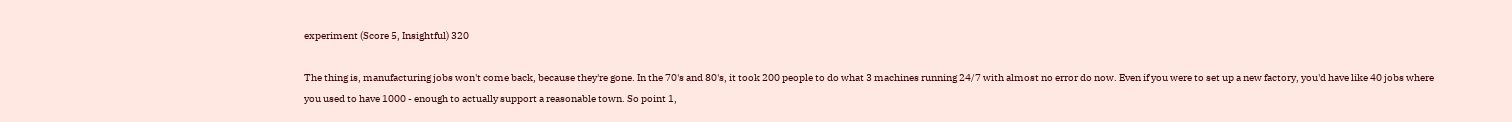experiment (Score 5, Insightful) 320

The thing is, manufacturing jobs won't come back, because they're gone. In the 70's and 80's, it took 200 people to do what 3 machines running 24/7 with almost no error do now. Even if you were to set up a new factory, you'd have like 40 jobs where you used to have 1000 - enough to actually support a reasonable town. So point 1,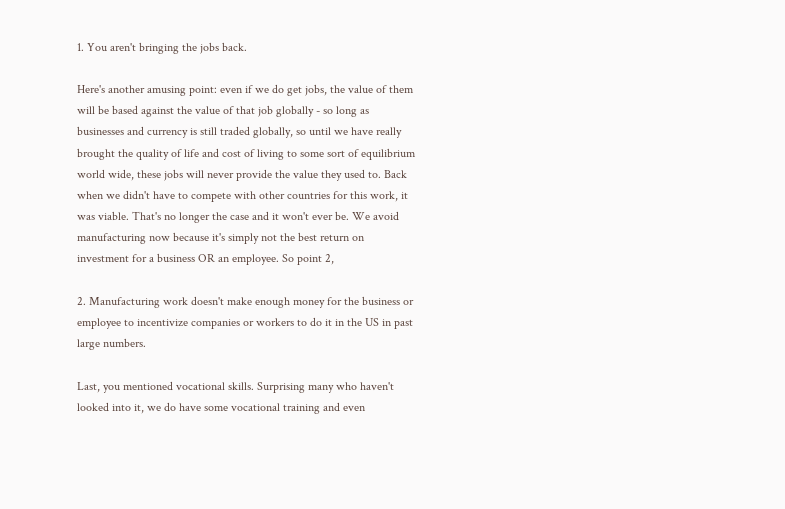1. You aren't bringing the jobs back.

Here's another amusing point: even if we do get jobs, the value of them will be based against the value of that job globally - so long as businesses and currency is still traded globally, so until we have really brought the quality of life and cost of living to some sort of equilibrium world wide, these jobs will never provide the value they used to. Back when we didn't have to compete with other countries for this work, it was viable. That's no longer the case and it won't ever be. We avoid manufacturing now because it's simply not the best return on investment for a business OR an employee. So point 2,

2. Manufacturing work doesn't make enough money for the business or employee to incentivize companies or workers to do it in the US in past large numbers.

Last, you mentioned vocational skills. Surprising many who haven't looked into it, we do have some vocational training and even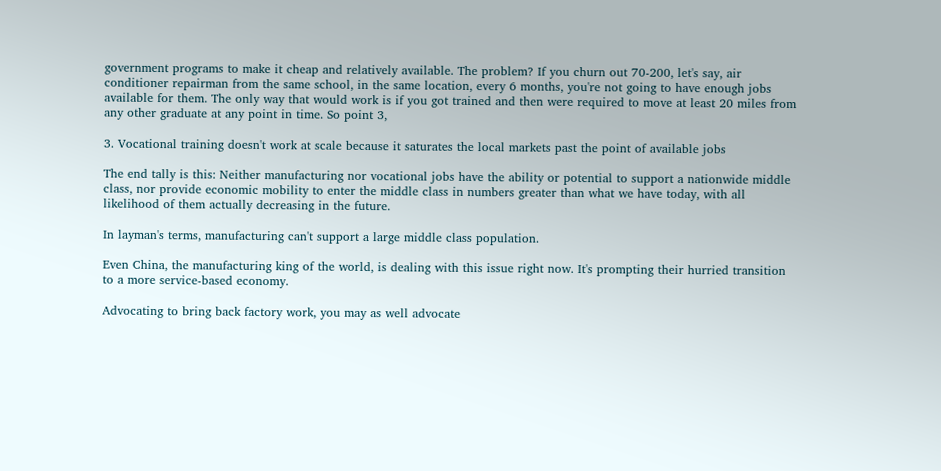government programs to make it cheap and relatively available. The problem? If you churn out 70-200, let's say, air conditioner repairman from the same school, in the same location, every 6 months, you're not going to have enough jobs available for them. The only way that would work is if you got trained and then were required to move at least 20 miles from any other graduate at any point in time. So point 3,

3. Vocational training doesn't work at scale because it saturates the local markets past the point of available jobs

The end tally is this: Neither manufacturing nor vocational jobs have the ability or potential to support a nationwide middle class, nor provide economic mobility to enter the middle class in numbers greater than what we have today, with all likelihood of them actually decreasing in the future.

In layman's terms, manufacturing can't support a large middle class population.

Even China, the manufacturing king of the world, is dealing with this issue right now. It's prompting their hurried transition to a more service-based economy.

Advocating to bring back factory work, you may as well advocate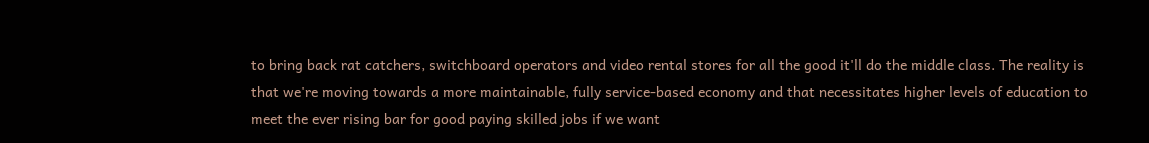to bring back rat catchers, switchboard operators and video rental stores for all the good it'll do the middle class. The reality is that we're moving towards a more maintainable, fully service-based economy and that necessitates higher levels of education to meet the ever rising bar for good paying skilled jobs if we want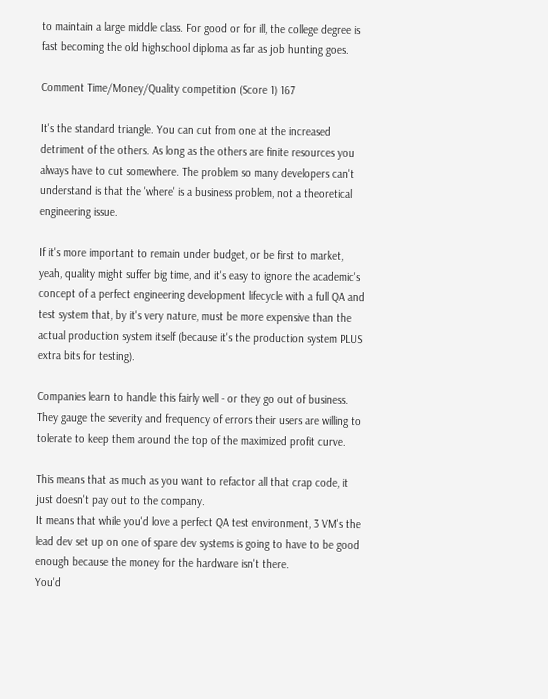to maintain a large middle class. For good or for ill, the college degree is fast becoming the old highschool diploma as far as job hunting goes.

Comment Time/Money/Quality competition (Score 1) 167

It's the standard triangle. You can cut from one at the increased detriment of the others. As long as the others are finite resources you always have to cut somewhere. The problem so many developers can't understand is that the 'where' is a business problem, not a theoretical engineering issue.

If it's more important to remain under budget, or be first to market, yeah, quality might suffer big time, and it's easy to ignore the academic's concept of a perfect engineering development lifecycle with a full QA and test system that, by it's very nature, must be more expensive than the actual production system itself (because it's the production system PLUS extra bits for testing).

Companies learn to handle this fairly well - or they go out of business. They gauge the severity and frequency of errors their users are willing to tolerate to keep them around the top of the maximized profit curve.

This means that as much as you want to refactor all that crap code, it just doesn't pay out to the company.
It means that while you'd love a perfect QA test environment, 3 VM's the lead dev set up on one of spare dev systems is going to have to be good enough because the money for the hardware isn't there.
You'd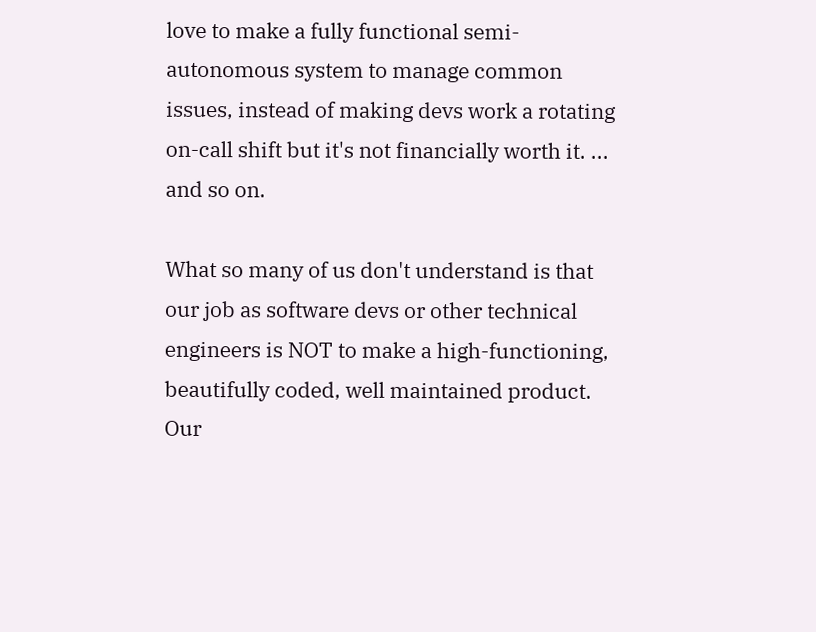love to make a fully functional semi-autonomous system to manage common issues, instead of making devs work a rotating on-call shift but it's not financially worth it. ... and so on.

What so many of us don't understand is that our job as software devs or other technical engineers is NOT to make a high-functioning, beautifully coded, well maintained product. Our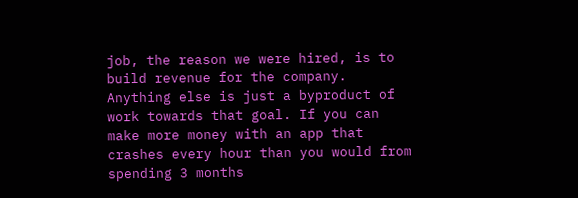job, the reason we were hired, is to build revenue for the company. Anything else is just a byproduct of work towards that goal. If you can make more money with an app that crashes every hour than you would from spending 3 months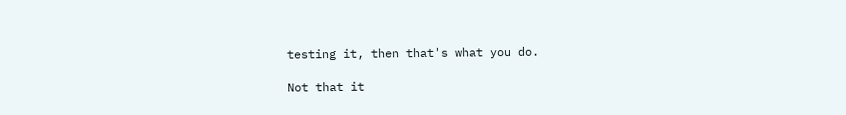testing it, then that's what you do.

Not that it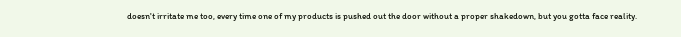doesn't irritate me too, every time one of my products is pushed out the door without a proper shakedown, but you gotta face reality.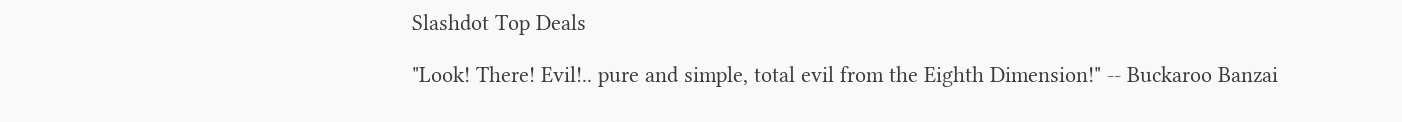Slashdot Top Deals

"Look! There! Evil!.. pure and simple, total evil from the Eighth Dimension!" -- Buckaroo Banzai